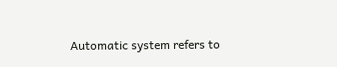Automatic system refers to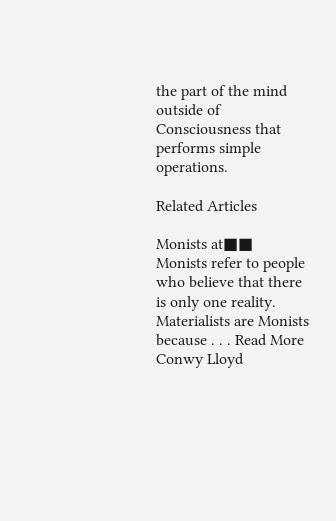the part of the mind outside of Consciousness that performs simple operations.

Related Articles

Monists at■■
Monists refer to people who believe that there is only one reality. Materialists are Monists because . . . Read More
Conwy Lloyd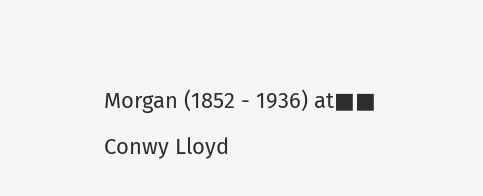Morgan (1852 - 1936) at■■
Conwy Lloyd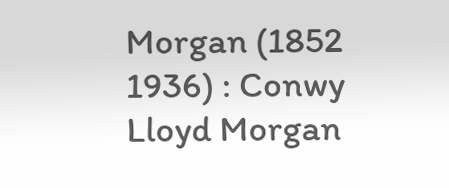Morgan (1852 1936) : Conwy Lloyd Morgan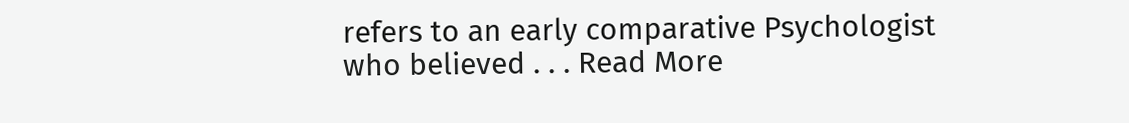refers to an early comparative Psychologist who believed . . . Read More